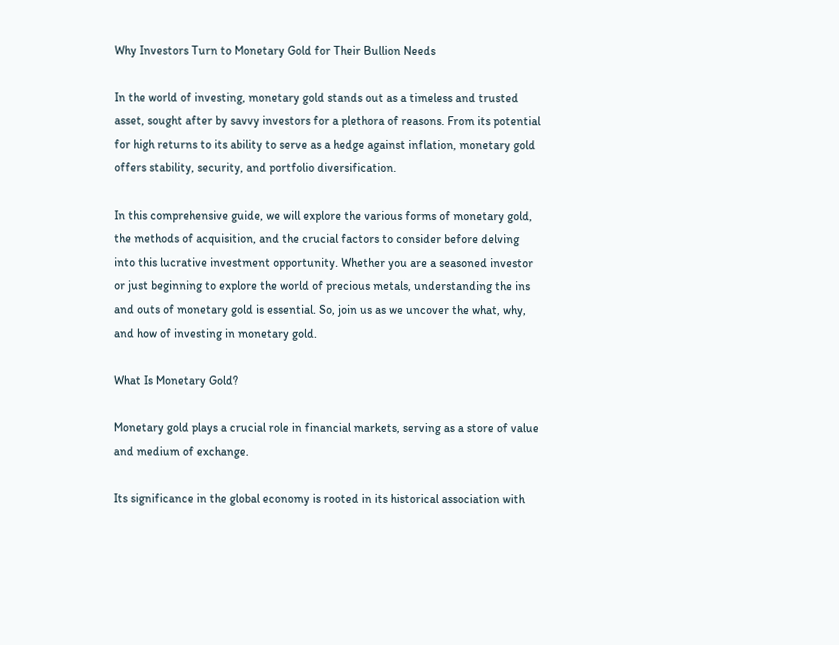Why Investors Turn to Monetary Gold for Their Bullion Needs

In the world of investing, monetary gold stands out as a timeless and trusted asset, sought after by savvy investors for a plethora of reasons. From its potential for high returns to its ability to serve as a hedge against inflation, monetary gold offers stability, security, and portfolio diversification.

In this comprehensive guide, we will explore the various forms of monetary gold, the methods of acquisition, and the crucial factors to consider before delving into this lucrative investment opportunity. Whether you are a seasoned investor or just beginning to explore the world of precious metals, understanding the ins and outs of monetary gold is essential. So, join us as we uncover the what, why, and how of investing in monetary gold.

What Is Monetary Gold?

Monetary gold plays a crucial role in financial markets, serving as a store of value and medium of exchange.

Its significance in the global economy is rooted in its historical association with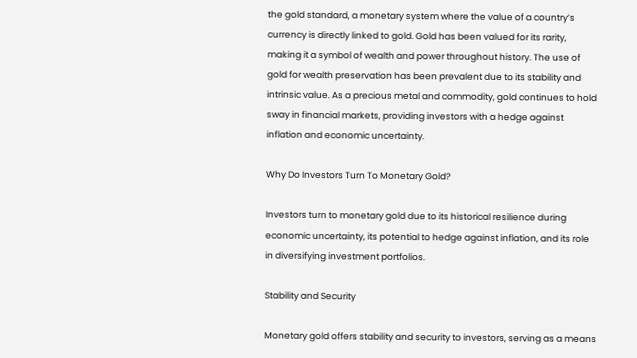the gold standard, a monetary system where the value of a country’s currency is directly linked to gold. Gold has been valued for its rarity, making it a symbol of wealth and power throughout history. The use of gold for wealth preservation has been prevalent due to its stability and intrinsic value. As a precious metal and commodity, gold continues to hold sway in financial markets, providing investors with a hedge against inflation and economic uncertainty.

Why Do Investors Turn To Monetary Gold?

Investors turn to monetary gold due to its historical resilience during economic uncertainty, its potential to hedge against inflation, and its role in diversifying investment portfolios.

Stability and Security

Monetary gold offers stability and security to investors, serving as a means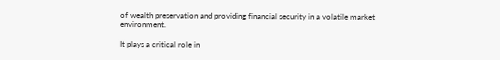of wealth preservation and providing financial security in a volatile market environment.

It plays a critical role in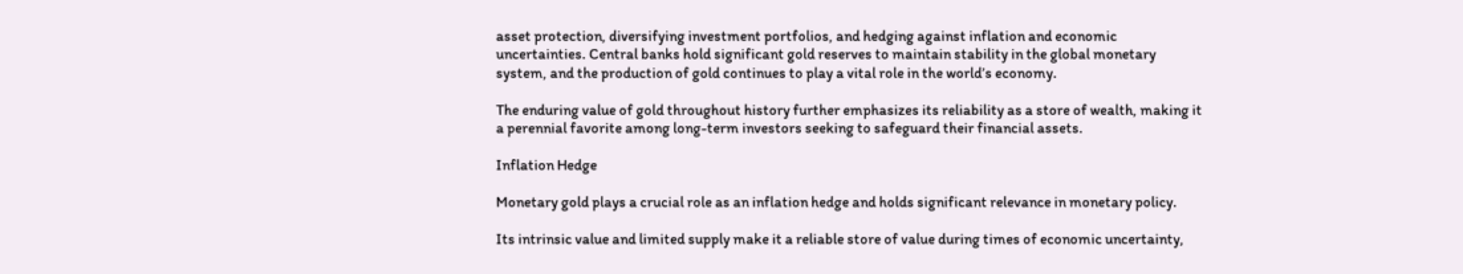asset protection, diversifying investment portfolios, and hedging against inflation and economic uncertainties. Central banks hold significant gold reserves to maintain stability in the global monetary system, and the production of gold continues to play a vital role in the world’s economy.

The enduring value of gold throughout history further emphasizes its reliability as a store of wealth, making it a perennial favorite among long-term investors seeking to safeguard their financial assets.

Inflation Hedge

Monetary gold plays a crucial role as an inflation hedge and holds significant relevance in monetary policy.

Its intrinsic value and limited supply make it a reliable store of value during times of economic uncertainty,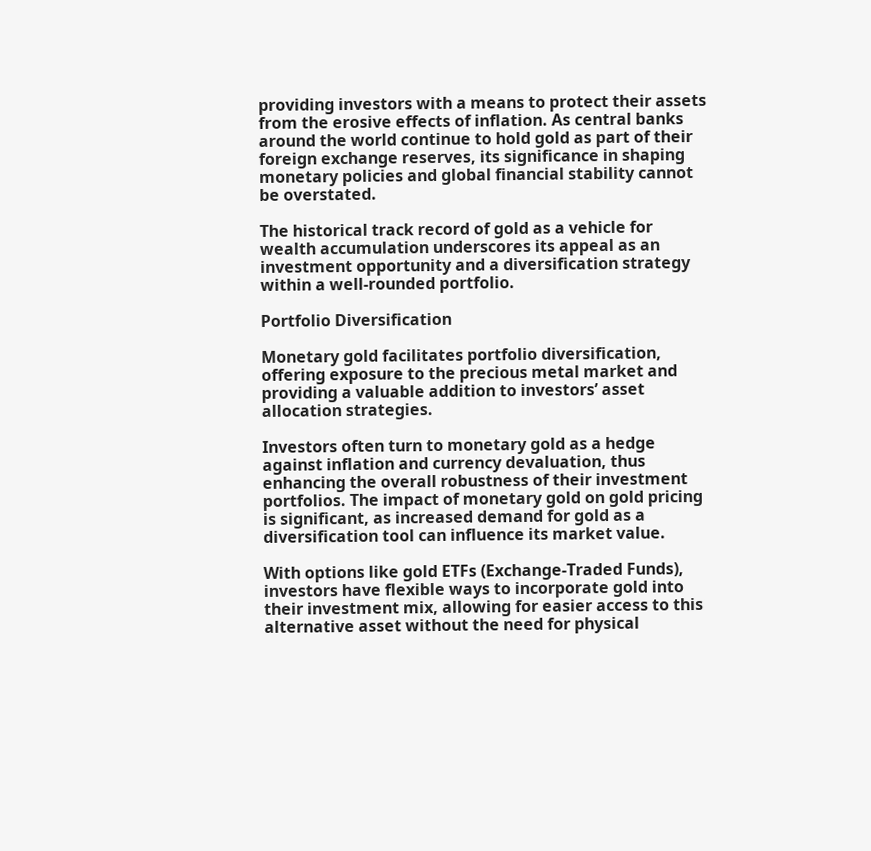providing investors with a means to protect their assets from the erosive effects of inflation. As central banks around the world continue to hold gold as part of their foreign exchange reserves, its significance in shaping monetary policies and global financial stability cannot be overstated.

The historical track record of gold as a vehicle for wealth accumulation underscores its appeal as an investment opportunity and a diversification strategy within a well-rounded portfolio.

Portfolio Diversification

Monetary gold facilitates portfolio diversification, offering exposure to the precious metal market and providing a valuable addition to investors’ asset allocation strategies.

Investors often turn to monetary gold as a hedge against inflation and currency devaluation, thus enhancing the overall robustness of their investment portfolios. The impact of monetary gold on gold pricing is significant, as increased demand for gold as a diversification tool can influence its market value.

With options like gold ETFs (Exchange-Traded Funds), investors have flexible ways to incorporate gold into their investment mix, allowing for easier access to this alternative asset without the need for physical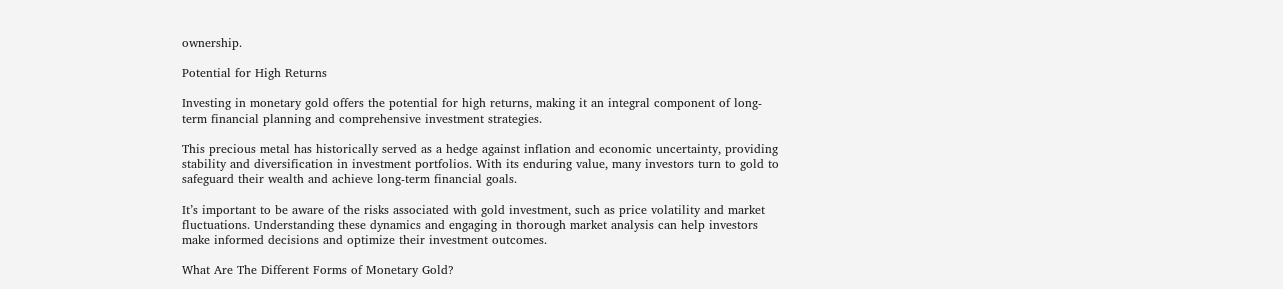ownership.

Potential for High Returns

Investing in monetary gold offers the potential for high returns, making it an integral component of long-term financial planning and comprehensive investment strategies.

This precious metal has historically served as a hedge against inflation and economic uncertainty, providing stability and diversification in investment portfolios. With its enduring value, many investors turn to gold to safeguard their wealth and achieve long-term financial goals.

It’s important to be aware of the risks associated with gold investment, such as price volatility and market fluctuations. Understanding these dynamics and engaging in thorough market analysis can help investors make informed decisions and optimize their investment outcomes.

What Are The Different Forms of Monetary Gold?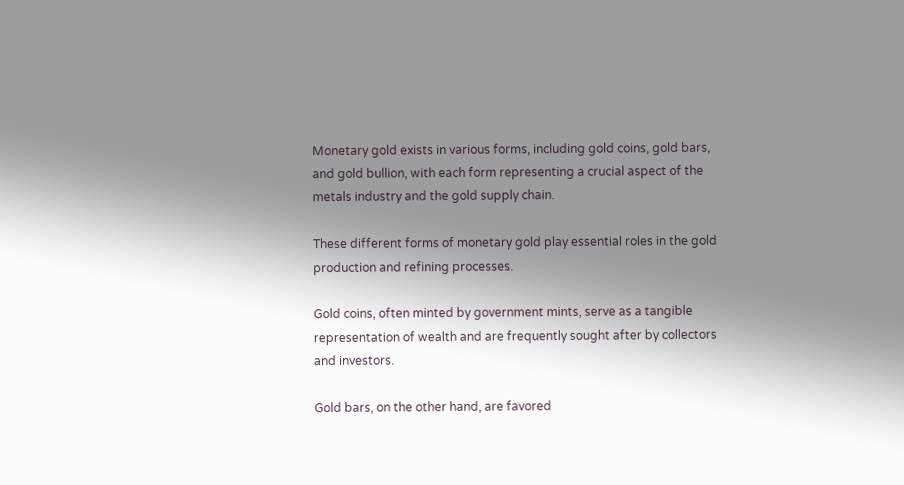Monetary gold exists in various forms, including gold coins, gold bars, and gold bullion, with each form representing a crucial aspect of the metals industry and the gold supply chain.

These different forms of monetary gold play essential roles in the gold production and refining processes.

Gold coins, often minted by government mints, serve as a tangible representation of wealth and are frequently sought after by collectors and investors.

Gold bars, on the other hand, are favored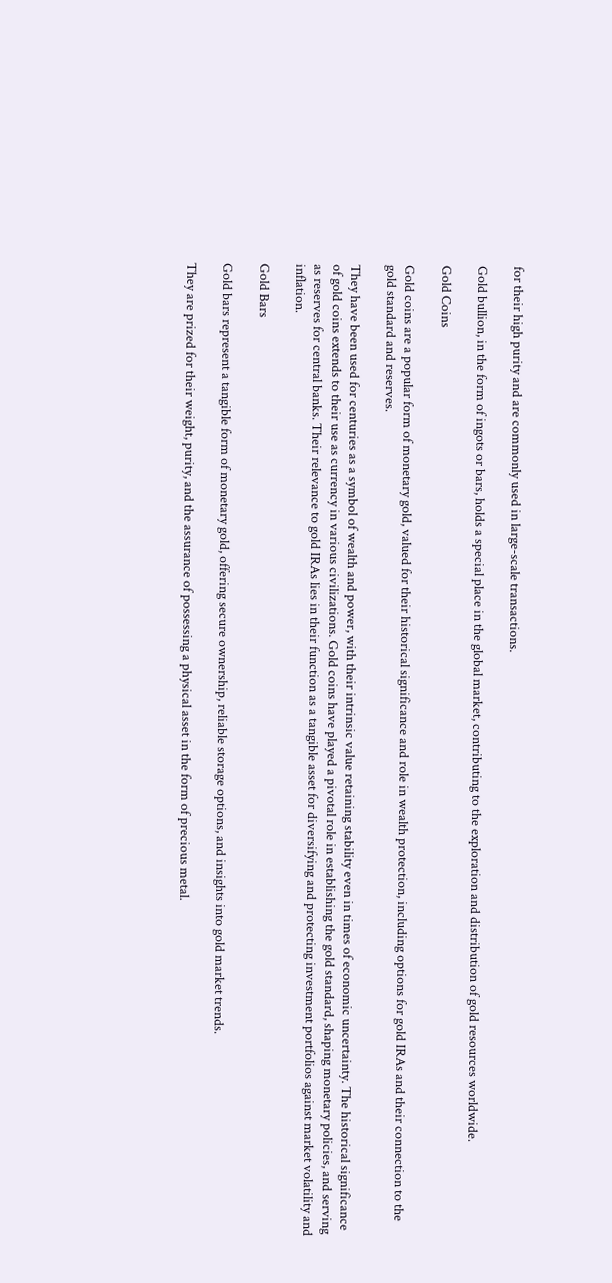for their high purity and are commonly used in large-scale transactions.

Gold bullion, in the form of ingots or bars, holds a special place in the global market, contributing to the exploration and distribution of gold resources worldwide.

Gold Coins

Gold coins are a popular form of monetary gold, valued for their historical significance and role in wealth protection, including options for gold IRAs and their connection to the gold standard and reserves.

They have been used for centuries as a symbol of wealth and power, with their intrinsic value retaining stability even in times of economic uncertainty. The historical significance of gold coins extends to their use as currency in various civilizations. Gold coins have played a pivotal role in establishing the gold standard, shaping monetary policies, and serving as reserves for central banks. Their relevance to gold IRAs lies in their function as a tangible asset for diversifying and protecting investment portfolios against market volatility and inflation.

Gold Bars

Gold bars represent a tangible form of monetary gold, offering secure ownership, reliable storage options, and insights into gold market trends.

They are prized for their weight, purity, and the assurance of possessing a physical asset in the form of precious metal.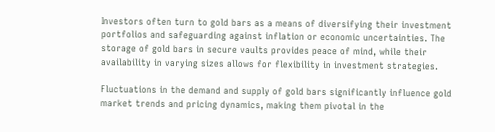Investors often turn to gold bars as a means of diversifying their investment portfolios and safeguarding against inflation or economic uncertainties. The storage of gold bars in secure vaults provides peace of mind, while their availability in varying sizes allows for flexibility in investment strategies.

Fluctuations in the demand and supply of gold bars significantly influence gold market trends and pricing dynamics, making them pivotal in the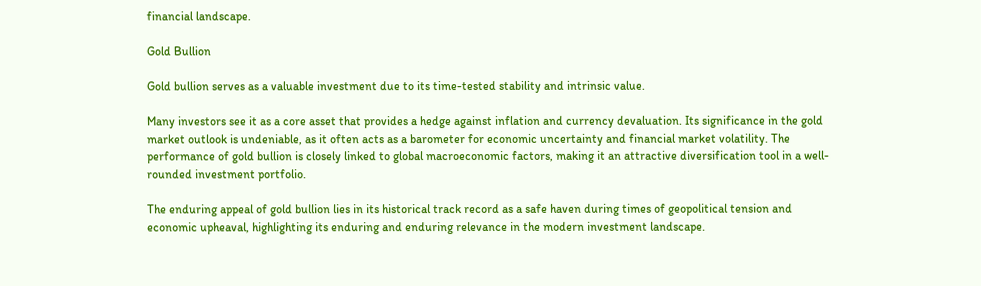financial landscape.

Gold Bullion

Gold bullion serves as a valuable investment due to its time-tested stability and intrinsic value.

Many investors see it as a core asset that provides a hedge against inflation and currency devaluation. Its significance in the gold market outlook is undeniable, as it often acts as a barometer for economic uncertainty and financial market volatility. The performance of gold bullion is closely linked to global macroeconomic factors, making it an attractive diversification tool in a well-rounded investment portfolio.

The enduring appeal of gold bullion lies in its historical track record as a safe haven during times of geopolitical tension and economic upheaval, highlighting its enduring and enduring relevance in the modern investment landscape.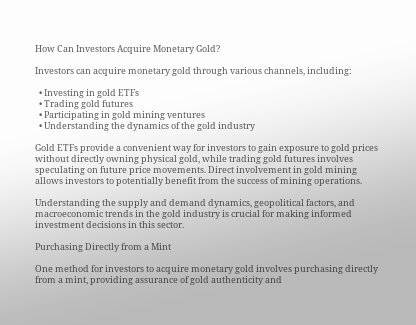How Can Investors Acquire Monetary Gold?

Investors can acquire monetary gold through various channels, including:

  • Investing in gold ETFs
  • Trading gold futures
  • Participating in gold mining ventures
  • Understanding the dynamics of the gold industry

Gold ETFs provide a convenient way for investors to gain exposure to gold prices without directly owning physical gold, while trading gold futures involves speculating on future price movements. Direct involvement in gold mining allows investors to potentially benefit from the success of mining operations.

Understanding the supply and demand dynamics, geopolitical factors, and macroeconomic trends in the gold industry is crucial for making informed investment decisions in this sector.

Purchasing Directly from a Mint

One method for investors to acquire monetary gold involves purchasing directly from a mint, providing assurance of gold authenticity and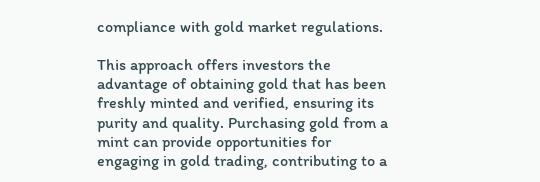compliance with gold market regulations.

This approach offers investors the advantage of obtaining gold that has been freshly minted and verified, ensuring its purity and quality. Purchasing gold from a mint can provide opportunities for engaging in gold trading, contributing to a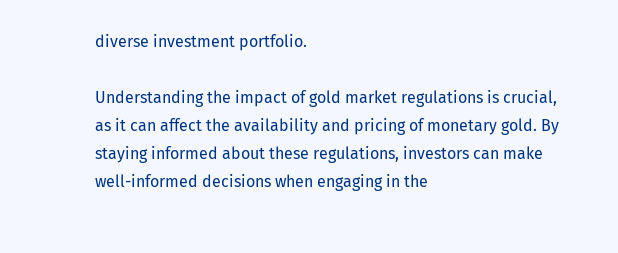diverse investment portfolio.

Understanding the impact of gold market regulations is crucial, as it can affect the availability and pricing of monetary gold. By staying informed about these regulations, investors can make well-informed decisions when engaging in the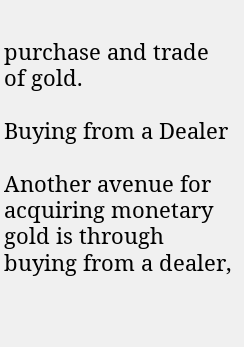purchase and trade of gold.

Buying from a Dealer

Another avenue for acquiring monetary gold is through buying from a dealer,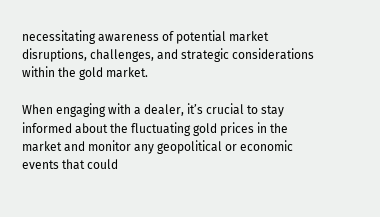necessitating awareness of potential market disruptions, challenges, and strategic considerations within the gold market.

When engaging with a dealer, it’s crucial to stay informed about the fluctuating gold prices in the market and monitor any geopolitical or economic events that could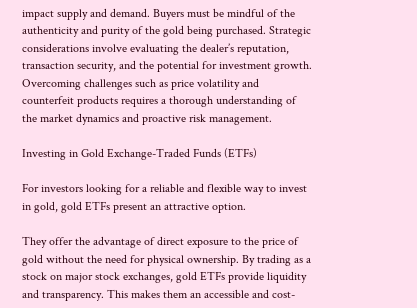impact supply and demand. Buyers must be mindful of the authenticity and purity of the gold being purchased. Strategic considerations involve evaluating the dealer’s reputation, transaction security, and the potential for investment growth. Overcoming challenges such as price volatility and counterfeit products requires a thorough understanding of the market dynamics and proactive risk management.

Investing in Gold Exchange-Traded Funds (ETFs)

For investors looking for a reliable and flexible way to invest in gold, gold ETFs present an attractive option.

They offer the advantage of direct exposure to the price of gold without the need for physical ownership. By trading as a stock on major stock exchanges, gold ETFs provide liquidity and transparency. This makes them an accessible and cost-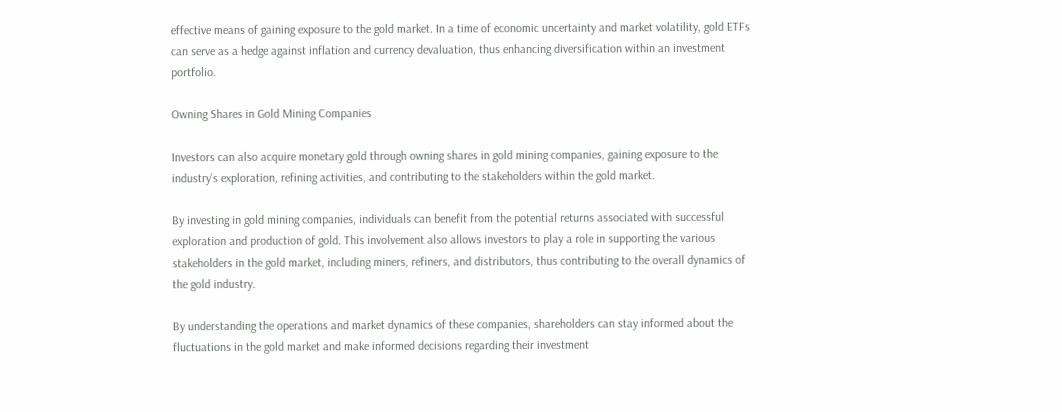effective means of gaining exposure to the gold market. In a time of economic uncertainty and market volatility, gold ETFs can serve as a hedge against inflation and currency devaluation, thus enhancing diversification within an investment portfolio.

Owning Shares in Gold Mining Companies

Investors can also acquire monetary gold through owning shares in gold mining companies, gaining exposure to the industry’s exploration, refining activities, and contributing to the stakeholders within the gold market.

By investing in gold mining companies, individuals can benefit from the potential returns associated with successful exploration and production of gold. This involvement also allows investors to play a role in supporting the various stakeholders in the gold market, including miners, refiners, and distributors, thus contributing to the overall dynamics of the gold industry.

By understanding the operations and market dynamics of these companies, shareholders can stay informed about the fluctuations in the gold market and make informed decisions regarding their investment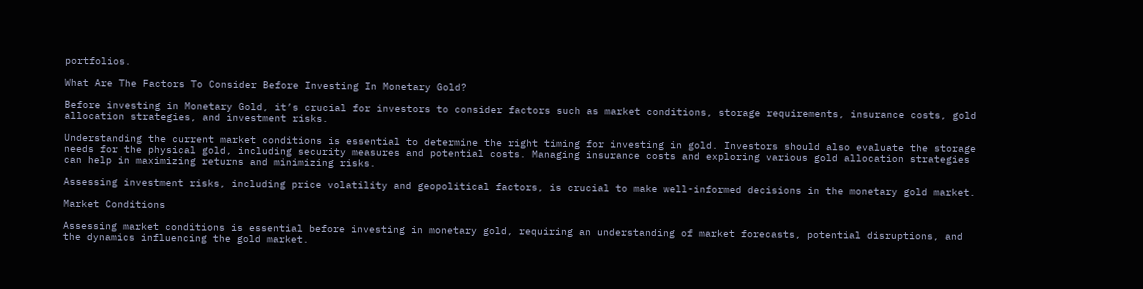portfolios.

What Are The Factors To Consider Before Investing In Monetary Gold?

Before investing in Monetary Gold, it’s crucial for investors to consider factors such as market conditions, storage requirements, insurance costs, gold allocation strategies, and investment risks.

Understanding the current market conditions is essential to determine the right timing for investing in gold. Investors should also evaluate the storage needs for the physical gold, including security measures and potential costs. Managing insurance costs and exploring various gold allocation strategies can help in maximizing returns and minimizing risks.

Assessing investment risks, including price volatility and geopolitical factors, is crucial to make well-informed decisions in the monetary gold market.

Market Conditions

Assessing market conditions is essential before investing in monetary gold, requiring an understanding of market forecasts, potential disruptions, and the dynamics influencing the gold market.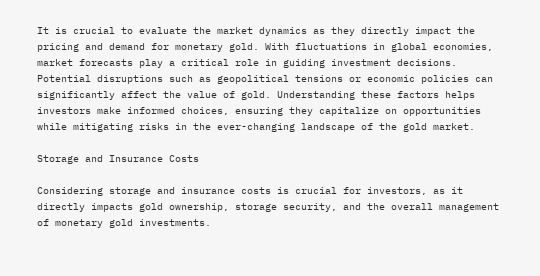It is crucial to evaluate the market dynamics as they directly impact the pricing and demand for monetary gold. With fluctuations in global economies, market forecasts play a critical role in guiding investment decisions. Potential disruptions such as geopolitical tensions or economic policies can significantly affect the value of gold. Understanding these factors helps investors make informed choices, ensuring they capitalize on opportunities while mitigating risks in the ever-changing landscape of the gold market.

Storage and Insurance Costs

Considering storage and insurance costs is crucial for investors, as it directly impacts gold ownership, storage security, and the overall management of monetary gold investments.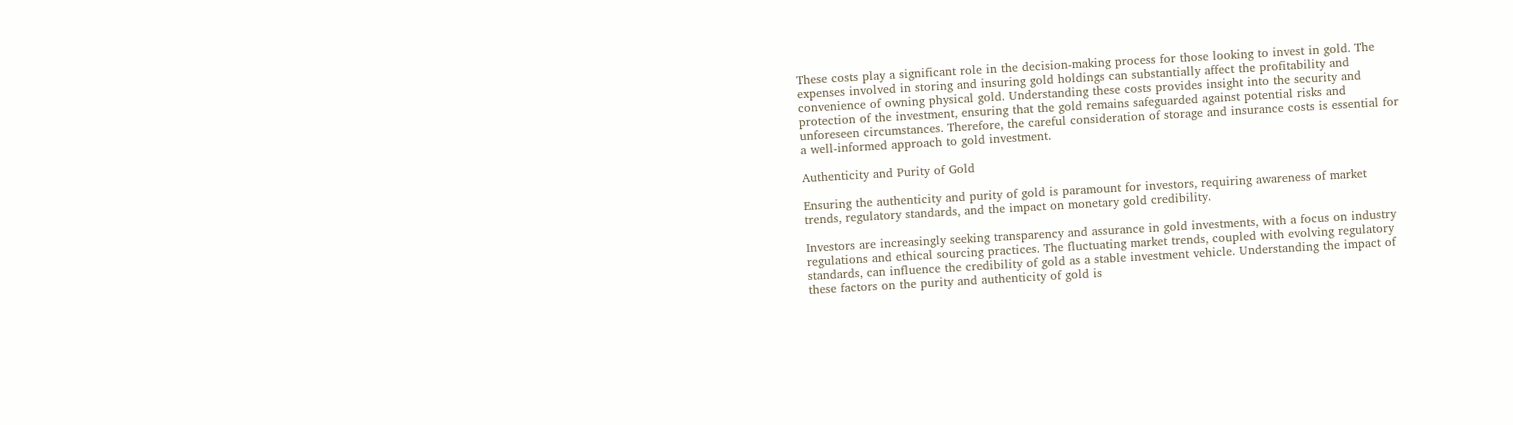These costs play a significant role in the decision-making process for those looking to invest in gold. The expenses involved in storing and insuring gold holdings can substantially affect the profitability and convenience of owning physical gold. Understanding these costs provides insight into the security and protection of the investment, ensuring that the gold remains safeguarded against potential risks and unforeseen circumstances. Therefore, the careful consideration of storage and insurance costs is essential for a well-informed approach to gold investment.

Authenticity and Purity of Gold

Ensuring the authenticity and purity of gold is paramount for investors, requiring awareness of market trends, regulatory standards, and the impact on monetary gold credibility.

Investors are increasingly seeking transparency and assurance in gold investments, with a focus on industry regulations and ethical sourcing practices. The fluctuating market trends, coupled with evolving regulatory standards, can influence the credibility of gold as a stable investment vehicle. Understanding the impact of these factors on the purity and authenticity of gold is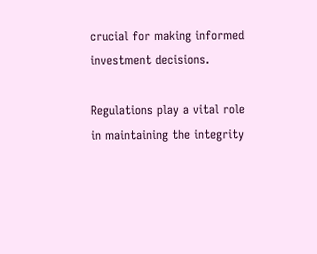crucial for making informed investment decisions.

Regulations play a vital role in maintaining the integrity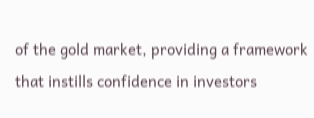of the gold market, providing a framework that instills confidence in investors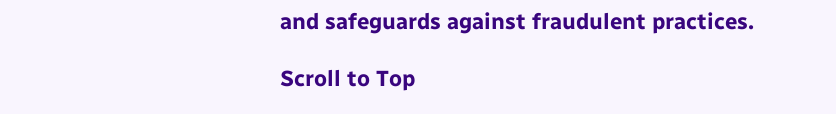and safeguards against fraudulent practices.

Scroll to Top